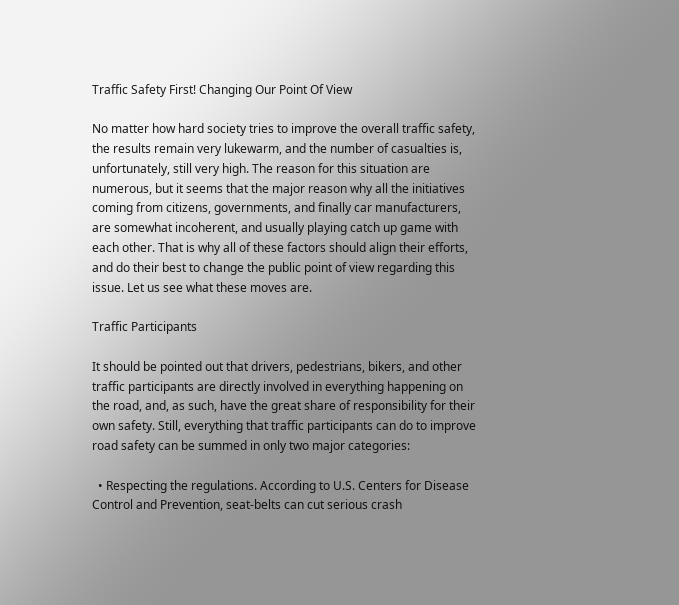Traffic Safety First! Changing Our Point Of View

No matter how hard society tries to improve the overall traffic safety, the results remain very lukewarm, and the number of casualties is, unfortunately, still very high. The reason for this situation are numerous, but it seems that the major reason why all the initiatives coming from citizens, governments, and finally car manufacturers, are somewhat incoherent, and usually playing catch up game with each other. That is why all of these factors should align their efforts, and do their best to change the public point of view regarding this issue. Let us see what these moves are.

Traffic Participants

It should be pointed out that drivers, pedestrians, bikers, and other traffic participants are directly involved in everything happening on the road, and, as such, have the great share of responsibility for their own safety. Still, everything that traffic participants can do to improve road safety can be summed in only two major categories:

  • Respecting the regulations. According to U.S. Centers for Disease Control and Prevention, seat-belts can cut serious crash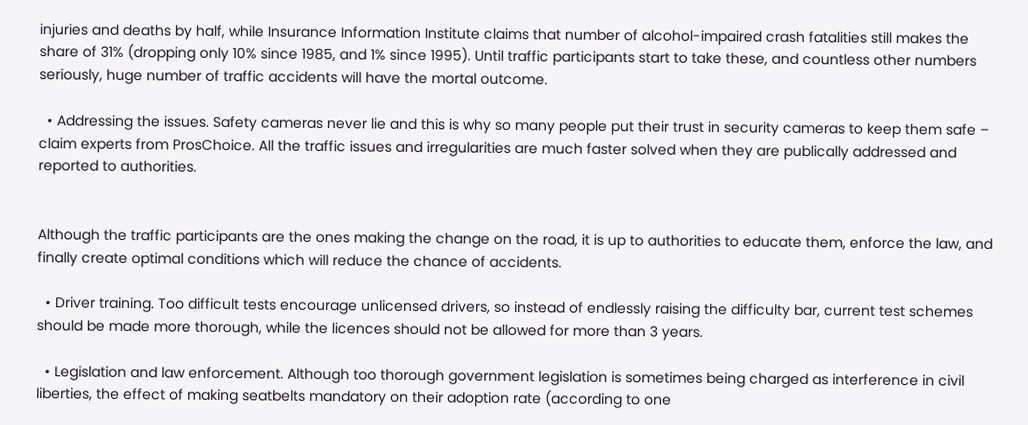injuries and deaths by half, while Insurance Information Institute claims that number of alcohol-impaired crash fatalities still makes the share of 31% (dropping only 10% since 1985, and 1% since 1995). Until traffic participants start to take these, and countless other numbers seriously, huge number of traffic accidents will have the mortal outcome.

  • Addressing the issues. Safety cameras never lie and this is why so many people put their trust in security cameras to keep them safe – claim experts from ProsChoice. All the traffic issues and irregularities are much faster solved when they are publically addressed and reported to authorities.


Although the traffic participants are the ones making the change on the road, it is up to authorities to educate them, enforce the law, and finally create optimal conditions which will reduce the chance of accidents.

  • Driver training. Too difficult tests encourage unlicensed drivers, so instead of endlessly raising the difficulty bar, current test schemes should be made more thorough, while the licences should not be allowed for more than 3 years.

  • Legislation and law enforcement. Although too thorough government legislation is sometimes being charged as interference in civil liberties, the effect of making seatbelts mandatory on their adoption rate (according to one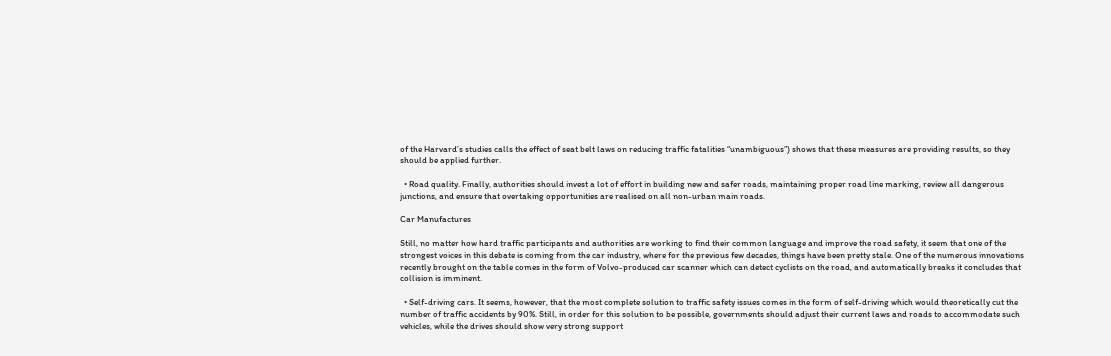of the Harvard’s studies calls the effect of seat belt laws on reducing traffic fatalities “unambiguous”) shows that these measures are providing results, so they should be applied further.

  • Road quality. Finally, authorities should invest a lot of effort in building new and safer roads, maintaining proper road line marking, review all dangerous junctions, and ensure that overtaking opportunities are realised on all non-urban main roads.

Car Manufactures

Still, no matter how hard traffic participants and authorities are working to find their common language and improve the road safety, it seem that one of the strongest voices in this debate is coming from the car industry, where for the previous few decades, things have been pretty stale. One of the numerous innovations recently brought on the table comes in the form of Volvo-produced car scanner which can detect cyclists on the road, and automatically breaks it concludes that collision is imminent.

  • Self-driving cars. It seems, however, that the most complete solution to traffic safety issues comes in the form of self-driving which would theoretically cut the number of traffic accidents by 90%. Still, in order for this solution to be possible, governments should adjust their current laws and roads to accommodate such vehicles, while the drives should show very strong support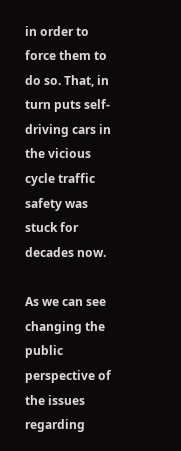in order to force them to do so. That, in turn puts self-driving cars in the vicious cycle traffic safety was stuck for decades now.

As we can see changing the public perspective of the issues regarding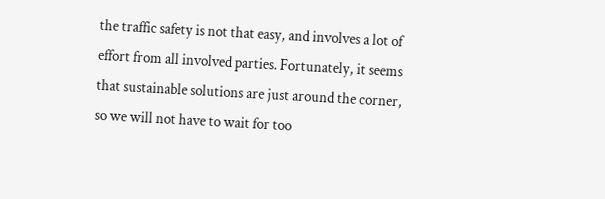the traffic safety is not that easy, and involves a lot of effort from all involved parties. Fortunately, it seems that sustainable solutions are just around the corner, so we will not have to wait for too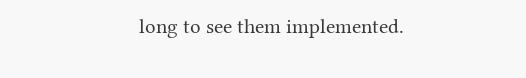long to see them implemented.